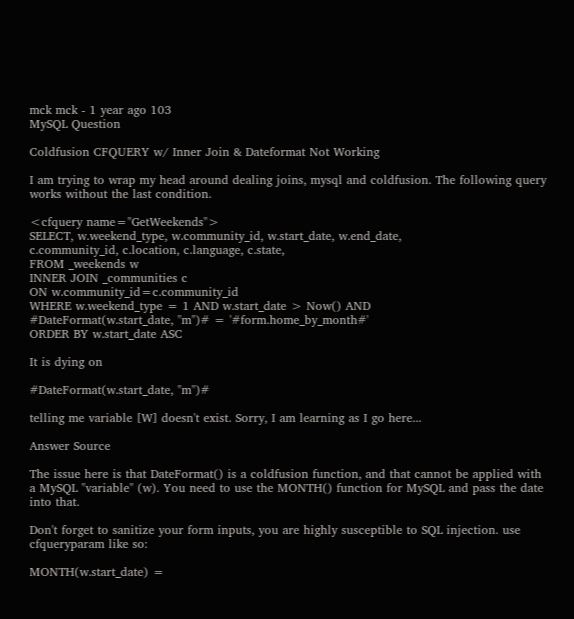mck mck - 1 year ago 103
MySQL Question

Coldfusion CFQUERY w/ Inner Join & Dateformat Not Working

I am trying to wrap my head around dealing joins, mysql and coldfusion. The following query works without the last condition.

<cfquery name="GetWeekends">
SELECT, w.weekend_type, w.community_id, w.start_date, w.end_date,
c.community_id, c.location, c.language, c.state,
FROM _weekends w
INNER JOIN _communities c
ON w.community_id=c.community_id
WHERE w.weekend_type = 1 AND w.start_date > Now() AND
#DateFormat(w.start_date, "m")# = '#form.home_by_month#'
ORDER BY w.start_date ASC

It is dying on

#DateFormat(w.start_date, "m")#

telling me variable [W] doesn't exist. Sorry, I am learning as I go here...

Answer Source

The issue here is that DateFormat() is a coldfusion function, and that cannot be applied with a MySQL "variable" (w). You need to use the MONTH() function for MySQL and pass the date into that.

Don't forget to sanitize your form inputs, you are highly susceptible to SQL injection. use cfqueryparam like so:

MONTH(w.start_date) =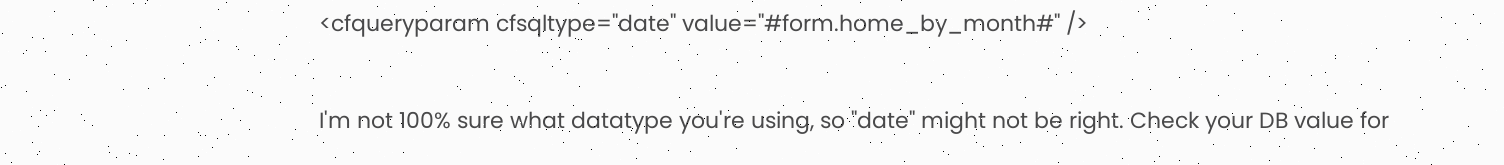<cfqueryparam cfsqltype="date" value="#form.home_by_month#" />

I'm not 100% sure what datatype you're using, so "date" might not be right. Check your DB value for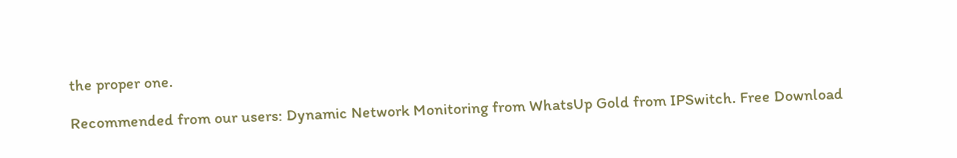the proper one.

Recommended from our users: Dynamic Network Monitoring from WhatsUp Gold from IPSwitch. Free Download